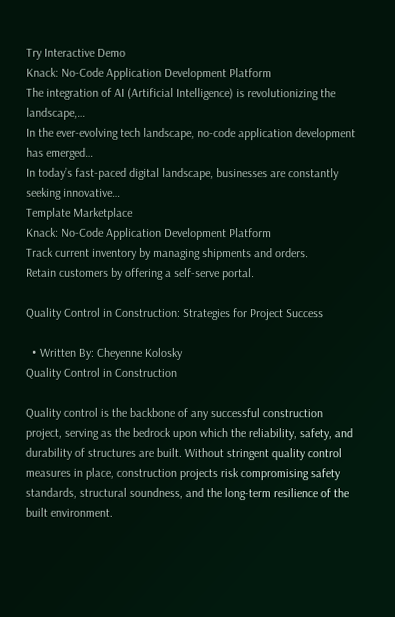Try Interactive Demo
Knack: No-Code Application Development Platform
The integration of AI (Artificial Intelligence) is revolutionizing the landscape,…
In the ever-evolving tech landscape, no-code application development has emerged…
In today’s fast-paced digital landscape, businesses are constantly seeking innovative…
Template Marketplace
Knack: No-Code Application Development Platform
Track current inventory by managing shipments and orders.
Retain customers by offering a self-serve portal.

Quality Control in Construction: Strategies for Project Success

  • Written By: Cheyenne Kolosky
Quality Control in Construction

Quality control is the backbone of any successful construction project, serving as the bedrock upon which the reliability, safety, and durability of structures are built. Without stringent quality control measures in place, construction projects risk compromising safety standards, structural soundness, and the long-term resilience of the built environment.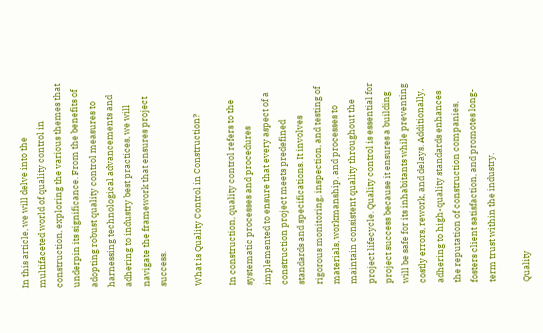In this article, we will delve into the multifaceted world of quality control in construction, exploring the various themes that underpin its significance. From the benefits of adopting robust quality control measures to harnessing technological advancements and adhering to industry best practices, we will navigate the framework that ensures project success.

What is Quality Control in Construction?

In construction, quality control refers to the systematic processes and procedures implemented to ensure that every aspect of a construction project meets predefined standards and specifications. It involves rigorous monitoring, inspection, and testing of materials, workmanship, and processes to maintain consistent quality throughout the project lifecycle. Quality control is essential for project success because it ensures a building will be safe for its inhabitants while preventing costly errors, rework, and delays. Additionally, adhering to high-quality standards enhances the reputation of construction companies, fosters client satisfaction, and promotes long-term trust within the industry.

Quality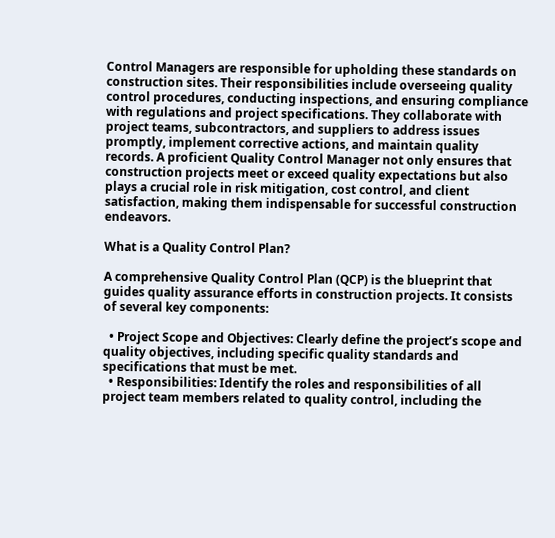Control Managers are responsible for upholding these standards on construction sites. Their responsibilities include overseeing quality control procedures, conducting inspections, and ensuring compliance with regulations and project specifications. They collaborate with project teams, subcontractors, and suppliers to address issues promptly, implement corrective actions, and maintain quality records. A proficient Quality Control Manager not only ensures that construction projects meet or exceed quality expectations but also plays a crucial role in risk mitigation, cost control, and client satisfaction, making them indispensable for successful construction endeavors.

What is a Quality Control Plan?

A comprehensive Quality Control Plan (QCP) is the blueprint that guides quality assurance efforts in construction projects. It consists of several key components:

  • Project Scope and Objectives: Clearly define the project’s scope and quality objectives, including specific quality standards and specifications that must be met.
  • Responsibilities: Identify the roles and responsibilities of all project team members related to quality control, including the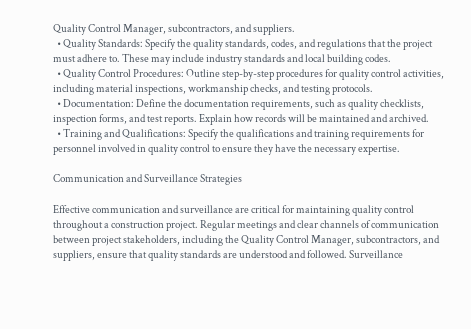Quality Control Manager, subcontractors, and suppliers.
  • Quality Standards: Specify the quality standards, codes, and regulations that the project must adhere to. These may include industry standards and local building codes.
  • Quality Control Procedures: Outline step-by-step procedures for quality control activities, including material inspections, workmanship checks, and testing protocols.
  • Documentation: Define the documentation requirements, such as quality checklists, inspection forms, and test reports. Explain how records will be maintained and archived.
  • Training and Qualifications: Specify the qualifications and training requirements for personnel involved in quality control to ensure they have the necessary expertise.

Communication and Surveillance Strategies

Effective communication and surveillance are critical for maintaining quality control throughout a construction project. Regular meetings and clear channels of communication between project stakeholders, including the Quality Control Manager, subcontractors, and suppliers, ensure that quality standards are understood and followed. Surveillance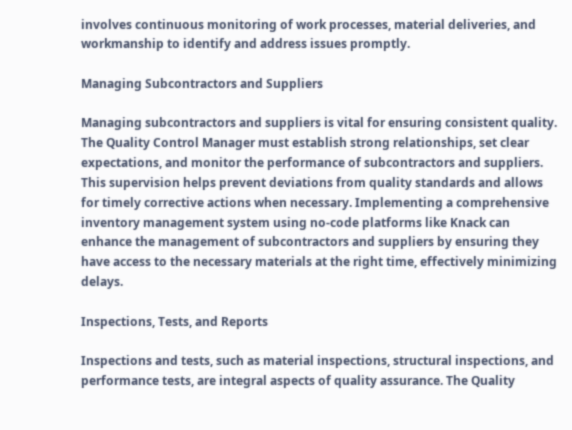involves continuous monitoring of work processes, material deliveries, and workmanship to identify and address issues promptly.

Managing Subcontractors and Suppliers

Managing subcontractors and suppliers is vital for ensuring consistent quality. The Quality Control Manager must establish strong relationships, set clear expectations, and monitor the performance of subcontractors and suppliers. This supervision helps prevent deviations from quality standards and allows for timely corrective actions when necessary. Implementing a comprehensive inventory management system using no-code platforms like Knack can enhance the management of subcontractors and suppliers by ensuring they have access to the necessary materials at the right time, effectively minimizing delays.

Inspections, Tests, and Reports

Inspections and tests, such as material inspections, structural inspections, and performance tests, are integral aspects of quality assurance. The Quality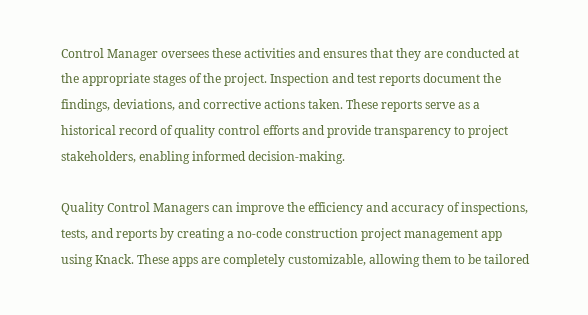Control Manager oversees these activities and ensures that they are conducted at the appropriate stages of the project. Inspection and test reports document the findings, deviations, and corrective actions taken. These reports serve as a historical record of quality control efforts and provide transparency to project stakeholders, enabling informed decision-making.

Quality Control Managers can improve the efficiency and accuracy of inspections, tests, and reports by creating a no-code construction project management app using Knack. These apps are completely customizable, allowing them to be tailored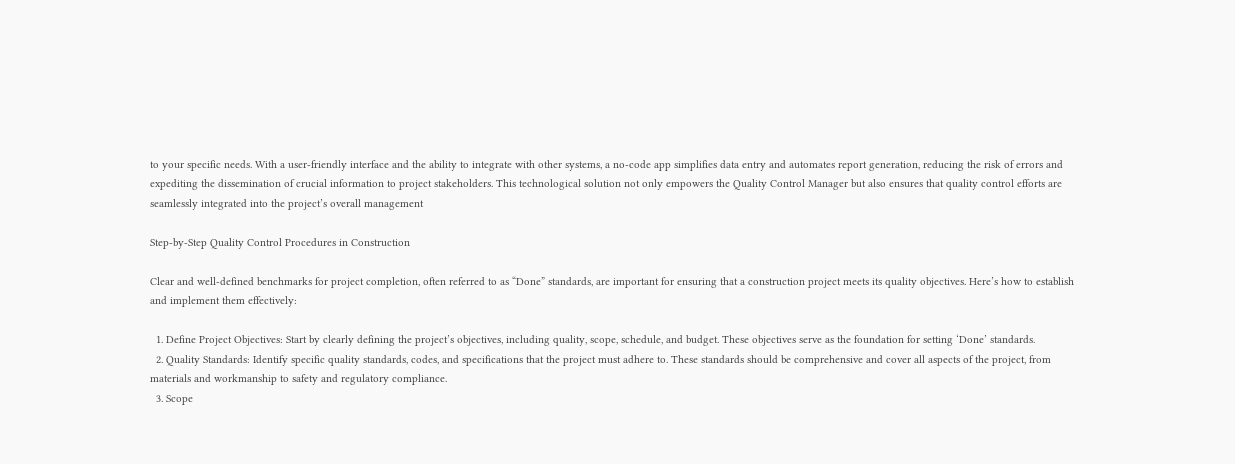to your specific needs. With a user-friendly interface and the ability to integrate with other systems, a no-code app simplifies data entry and automates report generation, reducing the risk of errors and expediting the dissemination of crucial information to project stakeholders. This technological solution not only empowers the Quality Control Manager but also ensures that quality control efforts are seamlessly integrated into the project’s overall management

Step-by-Step Quality Control Procedures in Construction

Clear and well-defined benchmarks for project completion, often referred to as “Done” standards, are important for ensuring that a construction project meets its quality objectives. Here’s how to establish and implement them effectively:

  1. Define Project Objectives: Start by clearly defining the project’s objectives, including quality, scope, schedule, and budget. These objectives serve as the foundation for setting ‘Done’ standards.
  2. Quality Standards: Identify specific quality standards, codes, and specifications that the project must adhere to. These standards should be comprehensive and cover all aspects of the project, from materials and workmanship to safety and regulatory compliance.
  3. Scope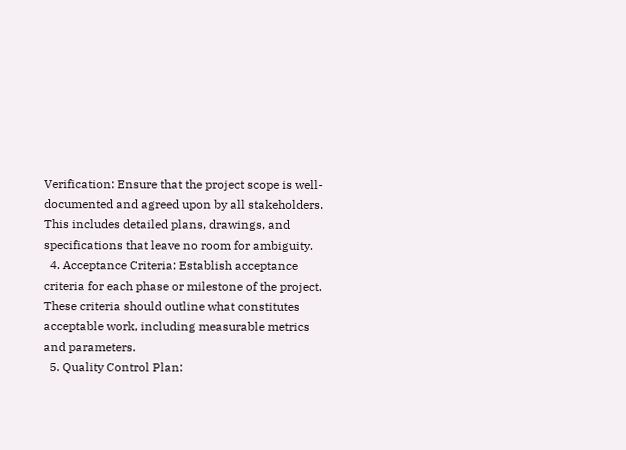Verification: Ensure that the project scope is well-documented and agreed upon by all stakeholders. This includes detailed plans, drawings, and specifications that leave no room for ambiguity.
  4. Acceptance Criteria: Establish acceptance criteria for each phase or milestone of the project. These criteria should outline what constitutes acceptable work, including measurable metrics and parameters.
  5. Quality Control Plan: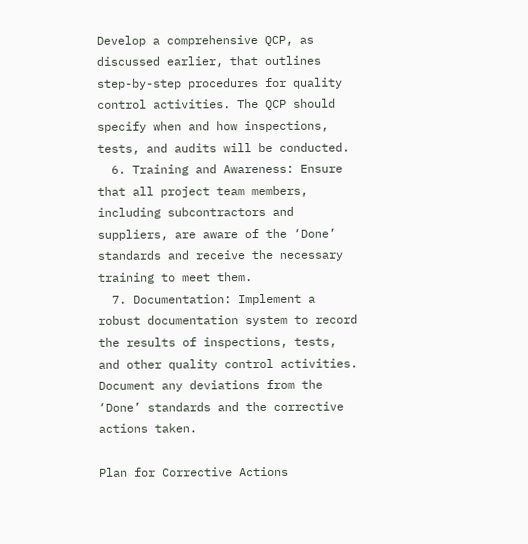Develop a comprehensive QCP, as discussed earlier, that outlines step-by-step procedures for quality control activities. The QCP should specify when and how inspections, tests, and audits will be conducted.
  6. Training and Awareness: Ensure that all project team members, including subcontractors and suppliers, are aware of the ‘Done’ standards and receive the necessary training to meet them.
  7. Documentation: Implement a robust documentation system to record the results of inspections, tests, and other quality control activities. Document any deviations from the ‘Done’ standards and the corrective actions taken.

Plan for Corrective Actions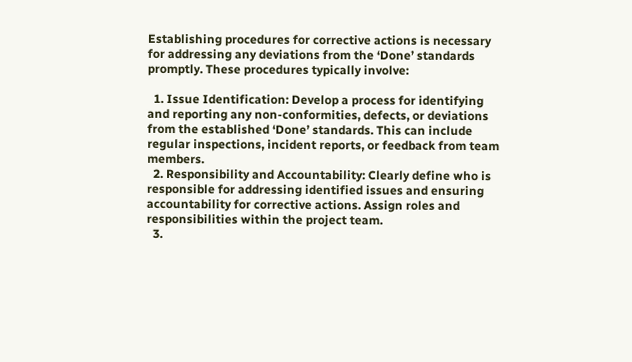Establishing procedures for corrective actions is necessary for addressing any deviations from the ‘Done’ standards promptly. These procedures typically involve:

  1. Issue Identification: Develop a process for identifying and reporting any non-conformities, defects, or deviations from the established ‘Done’ standards. This can include regular inspections, incident reports, or feedback from team members.
  2. Responsibility and Accountability: Clearly define who is responsible for addressing identified issues and ensuring accountability for corrective actions. Assign roles and responsibilities within the project team.
  3.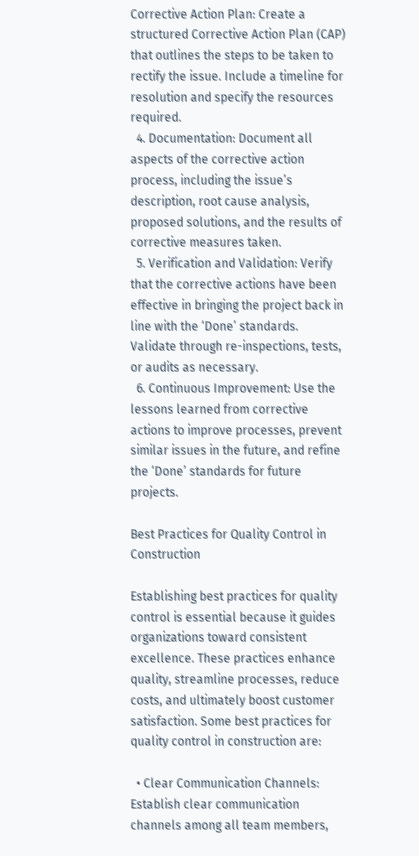Corrective Action Plan: Create a structured Corrective Action Plan (CAP) that outlines the steps to be taken to rectify the issue. Include a timeline for resolution and specify the resources required.
  4. Documentation: Document all aspects of the corrective action process, including the issue’s description, root cause analysis, proposed solutions, and the results of corrective measures taken.
  5. Verification and Validation: Verify that the corrective actions have been effective in bringing the project back in line with the ‘Done’ standards. Validate through re-inspections, tests, or audits as necessary.
  6. Continuous Improvement: Use the lessons learned from corrective actions to improve processes, prevent similar issues in the future, and refine the ‘Done’ standards for future projects.

Best Practices for Quality Control in Construction

Establishing best practices for quality control is essential because it guides organizations toward consistent excellence. These practices enhance quality, streamline processes, reduce costs, and ultimately boost customer satisfaction. Some best practices for quality control in construction are:

  • Clear Communication Channels: Establish clear communication channels among all team members,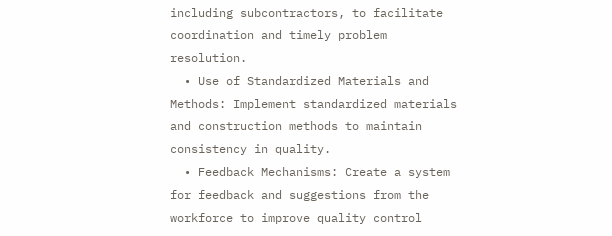including subcontractors, to facilitate coordination and timely problem resolution.
  • Use of Standardized Materials and Methods: Implement standardized materials and construction methods to maintain consistency in quality.
  • Feedback Mechanisms: Create a system for feedback and suggestions from the workforce to improve quality control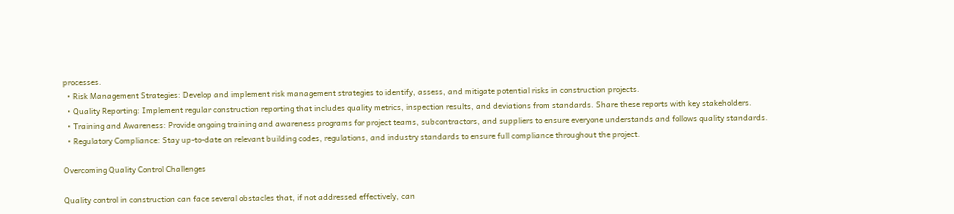processes.
  • Risk Management Strategies: Develop and implement risk management strategies to identify, assess, and mitigate potential risks in construction projects.
  • Quality Reporting: Implement regular construction reporting that includes quality metrics, inspection results, and deviations from standards. Share these reports with key stakeholders.
  • Training and Awareness: Provide ongoing training and awareness programs for project teams, subcontractors, and suppliers to ensure everyone understands and follows quality standards.
  • Regulatory Compliance: Stay up-to-date on relevant building codes, regulations, and industry standards to ensure full compliance throughout the project.

Overcoming Quality Control Challenges

Quality control in construction can face several obstacles that, if not addressed effectively, can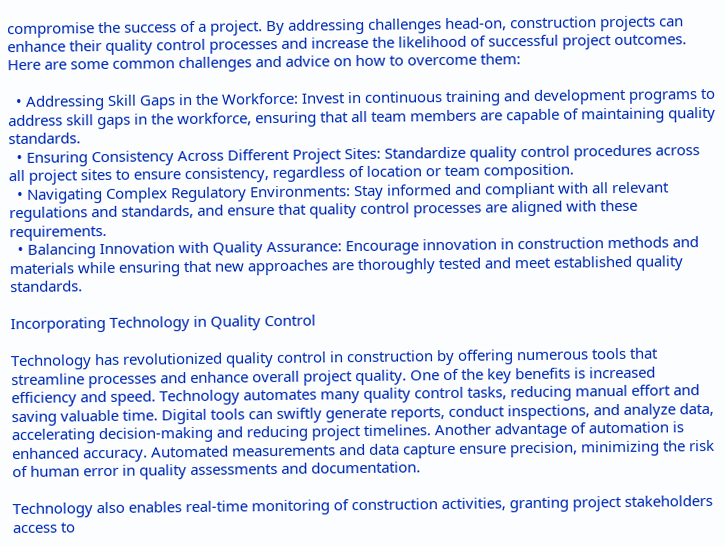compromise the success of a project. By addressing challenges head-on, construction projects can enhance their quality control processes and increase the likelihood of successful project outcomes. Here are some common challenges and advice on how to overcome them:

  • Addressing Skill Gaps in the Workforce: Invest in continuous training and development programs to address skill gaps in the workforce, ensuring that all team members are capable of maintaining quality standards.
  • Ensuring Consistency Across Different Project Sites: Standardize quality control procedures across all project sites to ensure consistency, regardless of location or team composition.
  • Navigating Complex Regulatory Environments: Stay informed and compliant with all relevant regulations and standards, and ensure that quality control processes are aligned with these requirements.
  • Balancing Innovation with Quality Assurance: Encourage innovation in construction methods and materials while ensuring that new approaches are thoroughly tested and meet established quality standards.

Incorporating Technology in Quality Control

Technology has revolutionized quality control in construction by offering numerous tools that streamline processes and enhance overall project quality. One of the key benefits is increased efficiency and speed. Technology automates many quality control tasks, reducing manual effort and saving valuable time. Digital tools can swiftly generate reports, conduct inspections, and analyze data, accelerating decision-making and reducing project timelines. Another advantage of automation is enhanced accuracy. Automated measurements and data capture ensure precision, minimizing the risk of human error in quality assessments and documentation.

Technology also enables real-time monitoring of construction activities, granting project stakeholders access to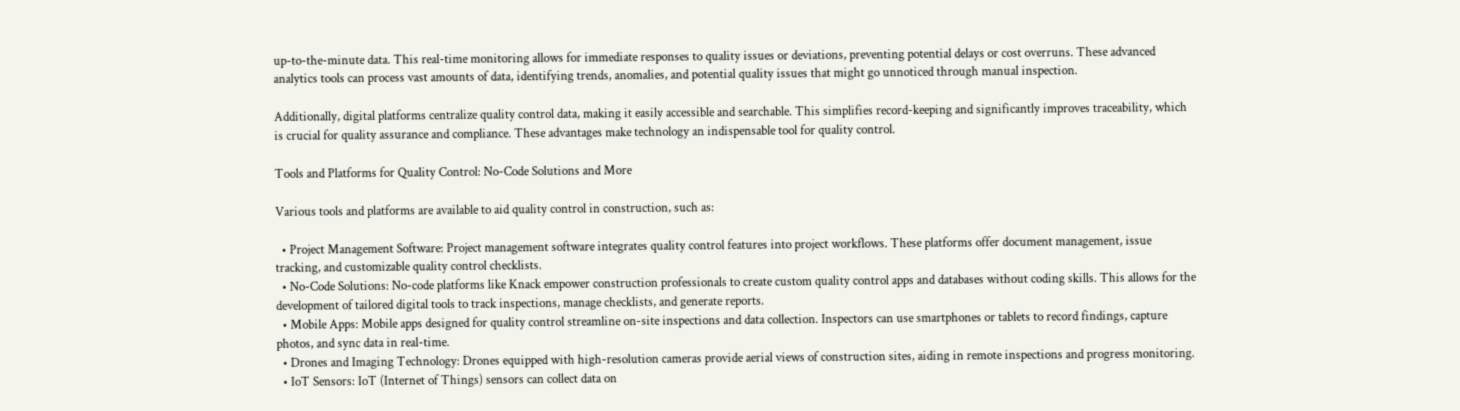up-to-the-minute data. This real-time monitoring allows for immediate responses to quality issues or deviations, preventing potential delays or cost overruns. These advanced analytics tools can process vast amounts of data, identifying trends, anomalies, and potential quality issues that might go unnoticed through manual inspection.

Additionally, digital platforms centralize quality control data, making it easily accessible and searchable. This simplifies record-keeping and significantly improves traceability, which is crucial for quality assurance and compliance. These advantages make technology an indispensable tool for quality control.

Tools and Platforms for Quality Control: No-Code Solutions and More

Various tools and platforms are available to aid quality control in construction, such as:

  • Project Management Software: Project management software integrates quality control features into project workflows. These platforms offer document management, issue tracking, and customizable quality control checklists.
  • No-Code Solutions: No-code platforms like Knack empower construction professionals to create custom quality control apps and databases without coding skills. This allows for the development of tailored digital tools to track inspections, manage checklists, and generate reports.
  • Mobile Apps: Mobile apps designed for quality control streamline on-site inspections and data collection. Inspectors can use smartphones or tablets to record findings, capture photos, and sync data in real-time.
  • Drones and Imaging Technology: Drones equipped with high-resolution cameras provide aerial views of construction sites, aiding in remote inspections and progress monitoring.
  • IoT Sensors: IoT (Internet of Things) sensors can collect data on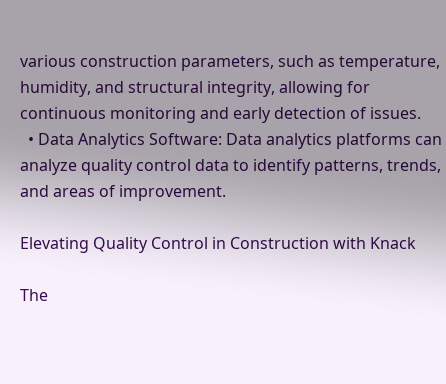various construction parameters, such as temperature, humidity, and structural integrity, allowing for continuous monitoring and early detection of issues.
  • Data Analytics Software: Data analytics platforms can analyze quality control data to identify patterns, trends, and areas of improvement.

Elevating Quality Control in Construction with Knack

The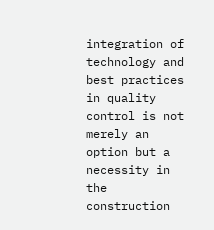integration of technology and best practices in quality control is not merely an option but a necessity in the construction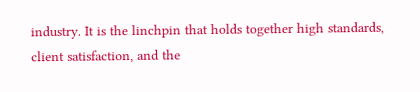industry. It is the linchpin that holds together high standards, client satisfaction, and the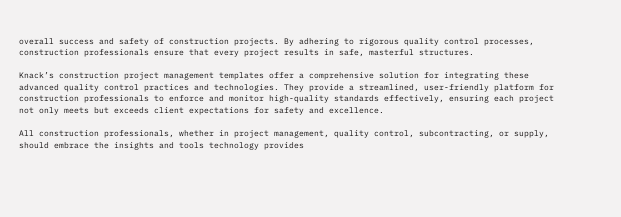overall success and safety of construction projects. By adhering to rigorous quality control processes, construction professionals ensure that every project results in safe, masterful structures.

Knack’s construction project management templates offer a comprehensive solution for integrating these advanced quality control practices and technologies. They provide a streamlined, user-friendly platform for construction professionals to enforce and monitor high-quality standards effectively, ensuring each project not only meets but exceeds client expectations for safety and excellence.

All construction professionals, whether in project management, quality control, subcontracting, or supply, should embrace the insights and tools technology provides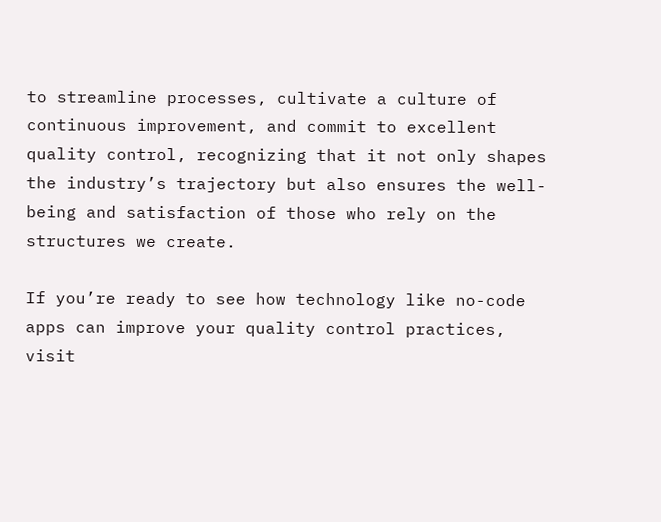to streamline processes, cultivate a culture of continuous improvement, and commit to excellent quality control, recognizing that it not only shapes the industry’s trajectory but also ensures the well-being and satisfaction of those who rely on the structures we create.

If you’re ready to see how technology like no-code apps can improve your quality control practices, visit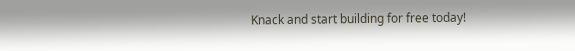Knack and start building for free today!